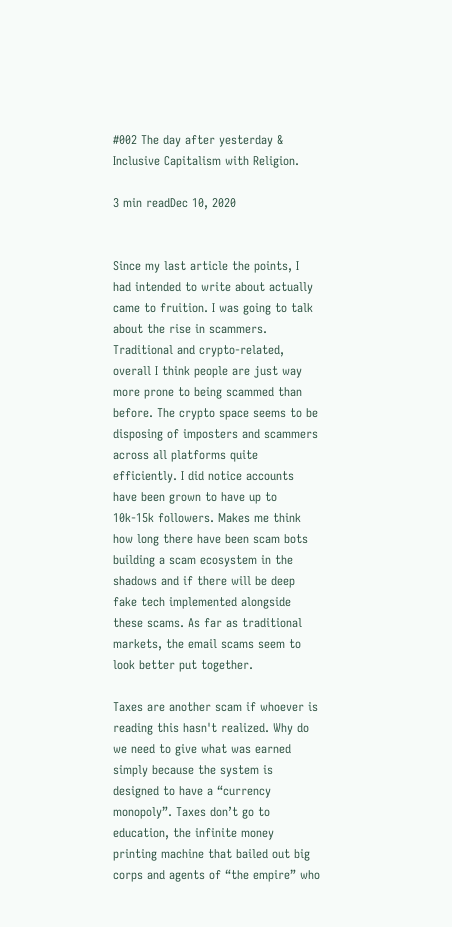#002 The day after yesterday & Inclusive Capitalism with Religion.

3 min readDec 10, 2020


Since my last article the points, I had intended to write about actually came to fruition. I was going to talk about the rise in scammers. Traditional and crypto-related, overall I think people are just way more prone to being scammed than before. The crypto space seems to be disposing of imposters and scammers across all platforms quite efficiently. I did notice accounts have been grown to have up to 10k-15k followers. Makes me think how long there have been scam bots building a scam ecosystem in the shadows and if there will be deep fake tech implemented alongside these scams. As far as traditional markets, the email scams seem to look better put together.

Taxes are another scam if whoever is reading this hasn't realized. Why do we need to give what was earned simply because the system is designed to have a “currency monopoly”. Taxes don’t go to education, the infinite money printing machine that bailed out big corps and agents of “the empire” who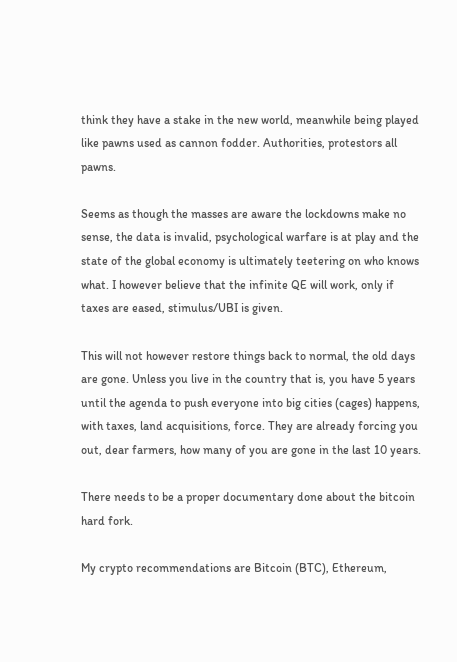think they have a stake in the new world, meanwhile being played like pawns used as cannon fodder. Authorities, protestors all pawns.

Seems as though the masses are aware the lockdowns make no sense, the data is invalid, psychological warfare is at play and the state of the global economy is ultimately teetering on who knows what. I however believe that the infinite QE will work, only if taxes are eased, stimulus/UBI is given.

This will not however restore things back to normal, the old days are gone. Unless you live in the country that is, you have 5 years until the agenda to push everyone into big cities (cages) happens, with taxes, land acquisitions, force. They are already forcing you out, dear farmers, how many of you are gone in the last 10 years.

There needs to be a proper documentary done about the bitcoin hard fork.

My crypto recommendations are Bitcoin (BTC), Ethereum,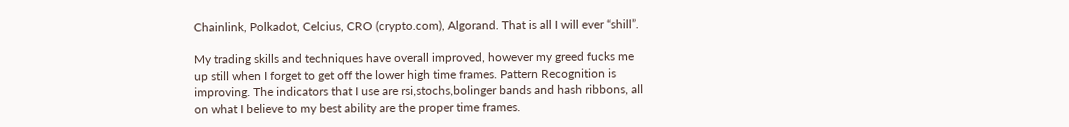Chainlink, Polkadot, Celcius, CRO (crypto.com), Algorand. That is all I will ever “shill”.

My trading skills and techniques have overall improved, however my greed fucks me up still when I forget to get off the lower high time frames. Pattern Recognition is improving. The indicators that I use are rsi,stochs,bolinger bands and hash ribbons, all on what I believe to my best ability are the proper time frames.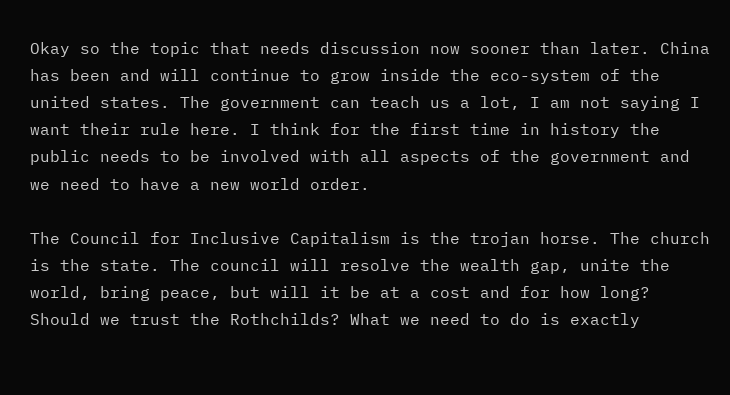Okay so the topic that needs discussion now sooner than later. China has been and will continue to grow inside the eco-system of the united states. The government can teach us a lot, I am not saying I want their rule here. I think for the first time in history the public needs to be involved with all aspects of the government and we need to have a new world order.

The Council for Inclusive Capitalism is the trojan horse. The church is the state. The council will resolve the wealth gap, unite the world, bring peace, but will it be at a cost and for how long? Should we trust the Rothchilds? What we need to do is exactly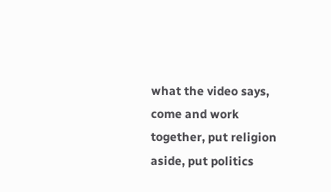what the video says, come and work together, put religion aside, put politics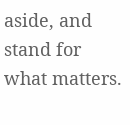aside, and stand for what matters.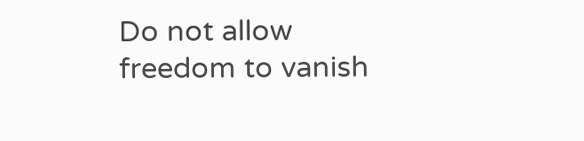Do not allow freedom to vanish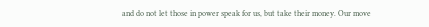and do not let those in power speak for us, but take their money. Our move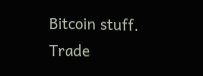Bitcoin stuff. Trade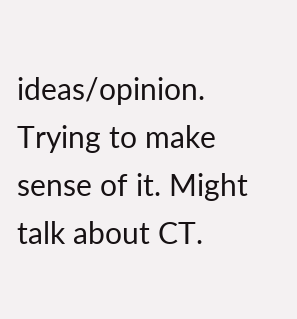ideas/opinion. Trying to make sense of it. Might talk about CT.